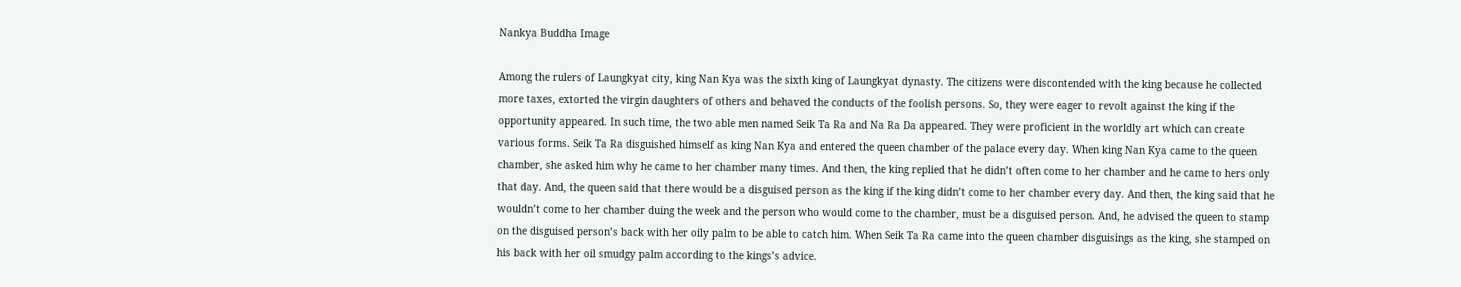Nankya Buddha Image

Among the rulers of Laungkyat city, king Nan Kya was the sixth king of Laungkyat dynasty. The citizens were discontended with the king because he collected more taxes, extorted the virgin daughters of others and behaved the conducts of the foolish persons. So, they were eager to revolt against the king if the opportunity appeared. In such time, the two able men named Seik Ta Ra and Na Ra Da appeared. They were proficient in the worldly art which can create various forms. Seik Ta Ra disguished himself as king Nan Kya and entered the queen chamber of the palace every day. When king Nan Kya came to the queen chamber, she asked him why he came to her chamber many times. And then, the king replied that he didn’t often come to her chamber and he came to hers only that day. And, the queen said that there would be a disguised person as the king if the king didn’t come to her chamber every day. And then, the king said that he wouldn’t come to her chamber duing the week and the person who would come to the chamber, must be a disguised person. And, he advised the queen to stamp on the disguised person’s back with her oily palm to be able to catch him. When Seik Ta Ra came into the queen chamber disguisings as the king, she stamped on his back with her oil smudgy palm according to the kings’s advice.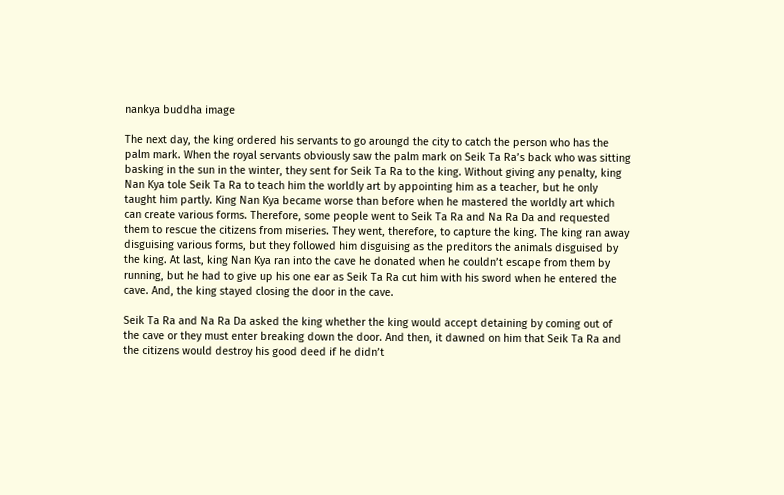nankya buddha image

The next day, the king ordered his servants to go aroungd the city to catch the person who has the palm mark. When the royal servants obviously saw the palm mark on Seik Ta Ra’s back who was sitting basking in the sun in the winter, they sent for Seik Ta Ra to the king. Without giving any penalty, king Nan Kya tole Seik Ta Ra to teach him the worldly art by appointing him as a teacher, but he only taught him partly. King Nan Kya became worse than before when he mastered the worldly art which can create various forms. Therefore, some people went to Seik Ta Ra and Na Ra Da and requested them to rescue the citizens from miseries. They went, therefore, to capture the king. The king ran away disguising various forms, but they followed him disguising as the preditors the animals disguised by the king. At last, king Nan Kya ran into the cave he donated when he couldn’t escape from them by running, but he had to give up his one ear as Seik Ta Ra cut him with his sword when he entered the cave. And, the king stayed closing the door in the cave.

Seik Ta Ra and Na Ra Da asked the king whether the king would accept detaining by coming out of the cave or they must enter breaking down the door. And then, it dawned on him that Seik Ta Ra and the citizens would destroy his good deed if he didn’t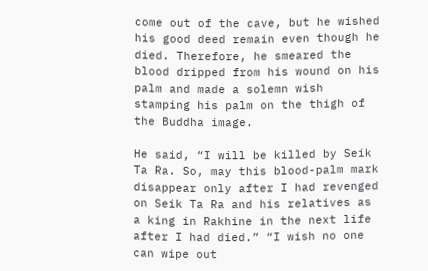come out of the cave, but he wished his good deed remain even though he died. Therefore, he smeared the blood dripped from his wound on his palm and made a solemn wish stamping his palm on the thigh of the Buddha image.

He said, “I will be killed by Seik Ta Ra. So, may this blood-palm mark disappear only after I had revenged on Seik Ta Ra and his relatives as a king in Rakhine in the next life after I had died.” “I wish no one can wipe out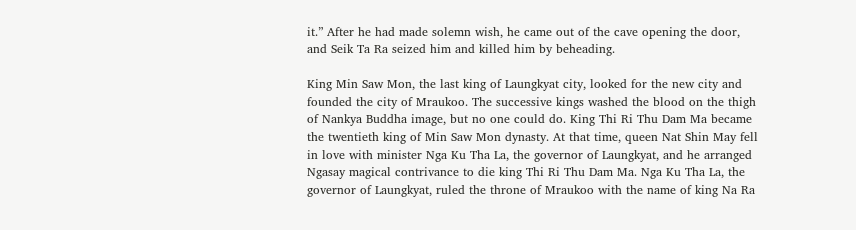it.” After he had made solemn wish, he came out of the cave opening the door, and Seik Ta Ra seized him and killed him by beheading.

King Min Saw Mon, the last king of Laungkyat city, looked for the new city and founded the city of Mraukoo. The successive kings washed the blood on the thigh of Nankya Buddha image, but no one could do. King Thi Ri Thu Dam Ma became the twentieth king of Min Saw Mon dynasty. At that time, queen Nat Shin May fell in love with minister Nga Ku Tha La, the governor of Laungkyat, and he arranged Ngasay magical contrivance to die king Thi Ri Thu Dam Ma. Nga Ku Tha La, the governor of Laungkyat, ruled the throne of Mraukoo with the name of king Na Ra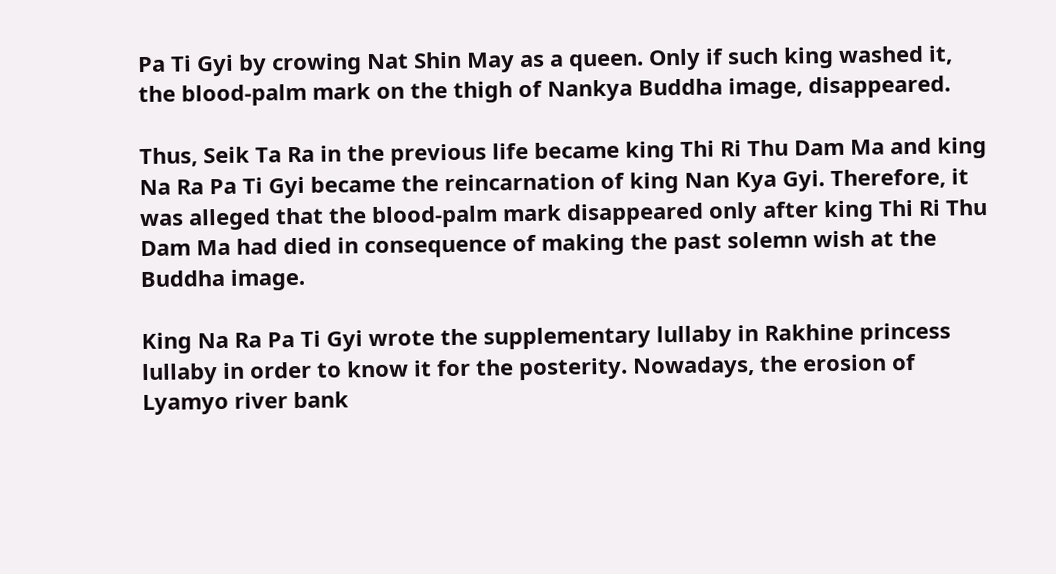Pa Ti Gyi by crowing Nat Shin May as a queen. Only if such king washed it, the blood-palm mark on the thigh of Nankya Buddha image, disappeared.

Thus, Seik Ta Ra in the previous life became king Thi Ri Thu Dam Ma and king Na Ra Pa Ti Gyi became the reincarnation of king Nan Kya Gyi. Therefore, it was alleged that the blood-palm mark disappeared only after king Thi Ri Thu Dam Ma had died in consequence of making the past solemn wish at the Buddha image.

King Na Ra Pa Ti Gyi wrote the supplementary lullaby in Rakhine princess lullaby in order to know it for the posterity. Nowadays, the erosion of Lyamyo river bank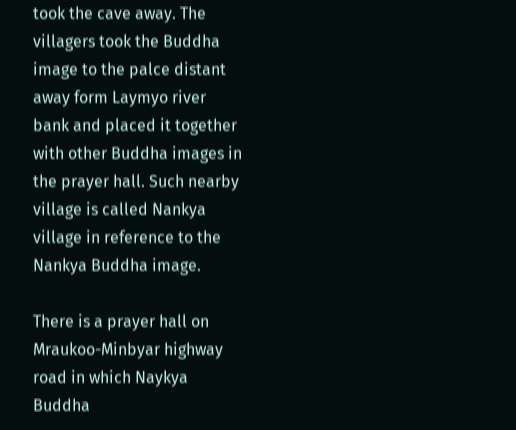took the cave away. The villagers took the Buddha image to the palce distant away form Laymyo river bank and placed it together with other Buddha images in the prayer hall. Such nearby village is called Nankya village in reference to the Nankya Buddha image.

There is a prayer hall on Mraukoo-Minbyar highway road in which Naykya Buddha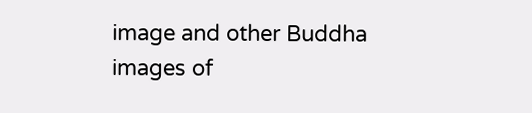image and other Buddha images of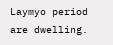Laymyo period are dwelling.